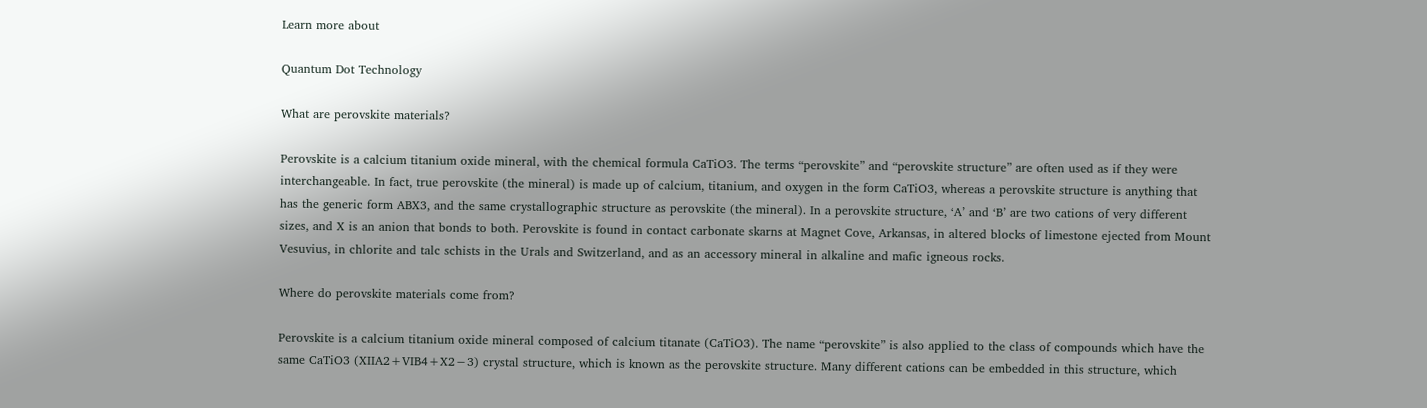Learn more about

Quantum Dot Technology

What are perovskite materials?

Perovskite is a calcium titanium oxide mineral, with the chemical formula CaTiO3. The terms “perovskite” and “perovskite structure” are often used as if they were interchangeable. In fact, true perovskite (the mineral) is made up of calcium, titanium, and oxygen in the form CaTiO3, whereas a perovskite structure is anything that has the generic form ABX3, and the same crystallographic structure as perovskite (the mineral). In a perovskite structure, ‘A’ and ‘B’ are two cations of very different sizes, and X is an anion that bonds to both. Perovskite is found in contact carbonate skarns at Magnet Cove, Arkansas, in altered blocks of limestone ejected from Mount Vesuvius, in chlorite and talc schists in the Urals and Switzerland, and as an accessory mineral in alkaline and mafic igneous rocks.

Where do perovskite materials come from?

Perovskite is a calcium titanium oxide mineral composed of calcium titanate (CaTiO3). The name “perovskite” is also applied to the class of compounds which have the same CaTiO3 (XIIA2+VIB4+X2−3) crystal structure, which is known as the perovskite structure. Many different cations can be embedded in this structure, which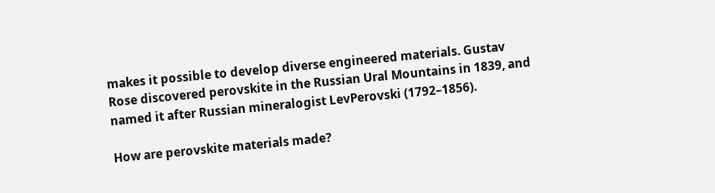makes it possible to develop diverse engineered materials. Gustav Rose discovered perovskite in the Russian Ural Mountains in 1839, and named it after Russian mineralogist LevPerovski (1792–1856).

How are perovskite materials made?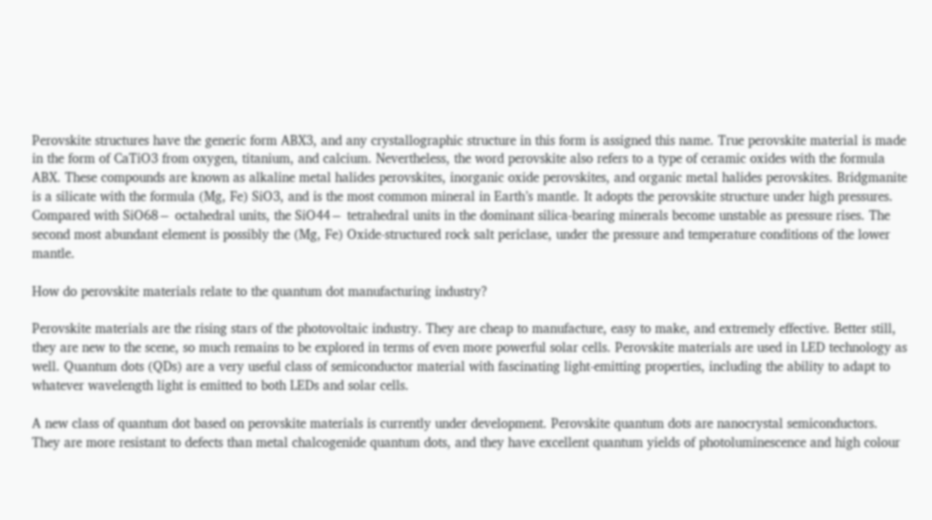Perovskite structures have the generic form ABX3, and any crystallographic structure in this form is assigned this name. True perovskite material is made in the form of CaTiO3 from oxygen, titanium, and calcium. Nevertheless, the word perovskite also refers to a type of ceramic oxides with the formula ABX. These compounds are known as alkaline metal halides perovskites, inorganic oxide perovskites, and organic metal halides perovskites. Bridgmanite is a silicate with the formula (Mg, Fe) SiO3, and is the most common mineral in Earth’s mantle. It adopts the perovskite structure under high pressures. Compared with SiO68− octahedral units, the SiO44− tetrahedral units in the dominant silica-bearing minerals become unstable as pressure rises. The second most abundant element is possibly the (Mg, Fe) Oxide-structured rock salt periclase, under the pressure and temperature conditions of the lower mantle.

How do perovskite materials relate to the quantum dot manufacturing industry?

Perovskite materials are the rising stars of the photovoltaic industry. They are cheap to manufacture, easy to make, and extremely effective. Better still, they are new to the scene, so much remains to be explored in terms of even more powerful solar cells. Perovskite materials are used in LED technology as well. Quantum dots (QDs) are a very useful class of semiconductor material with fascinating light-emitting properties, including the ability to adapt to whatever wavelength light is emitted to both LEDs and solar cells.

A new class of quantum dot based on perovskite materials is currently under development. Perovskite quantum dots are nanocrystal semiconductors. They are more resistant to defects than metal chalcogenide quantum dots, and they have excellent quantum yields of photoluminescence and high colour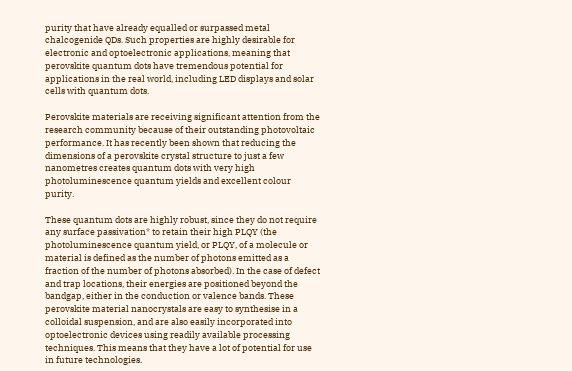purity that have already equalled or surpassed metal chalcogenide QDs. Such properties are highly desirable for electronic and optoelectronic applications, meaning that perovskite quantum dots have tremendous potential for applications in the real world, including LED displays and solar cells with quantum dots.

Perovskite materials are receiving significant attention from the research community because of their outstanding photovoltaic performance. It has recently been shown that reducing the dimensions of a perovskite crystal structure to just a few nanometres creates quantum dots with very high photoluminescence quantum yields and excellent colour purity.

These quantum dots are highly robust, since they do not require any surface passivation* to retain their high PLQY (the photoluminescence quantum yield, or PLQY, of a molecule or material is defined as the number of photons emitted as a fraction of the number of photons absorbed). In the case of defect and trap locations, their energies are positioned beyond the bandgap, either in the conduction or valence bands. These perovskite material nanocrystals are easy to synthesise in a colloidal suspension, and are also easily incorporated into optoelectronic devices using readily available processing techniques. This means that they have a lot of potential for use in future technologies.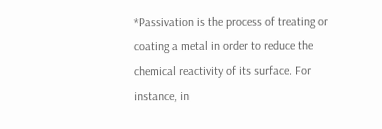*Passivation is the process of treating or coating a metal in order to reduce the chemical reactivity of its surface. For instance, in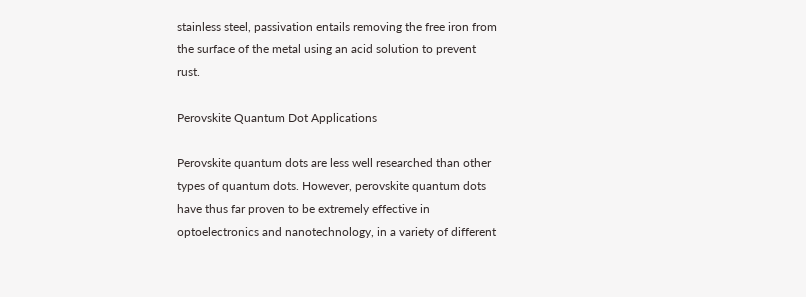stainless steel, passivation entails removing the free iron from the surface of the metal using an acid solution to prevent rust.

Perovskite Quantum Dot Applications

Perovskite quantum dots are less well researched than other types of quantum dots. However, perovskite quantum dots have thus far proven to be extremely effective in optoelectronics and nanotechnology, in a variety of different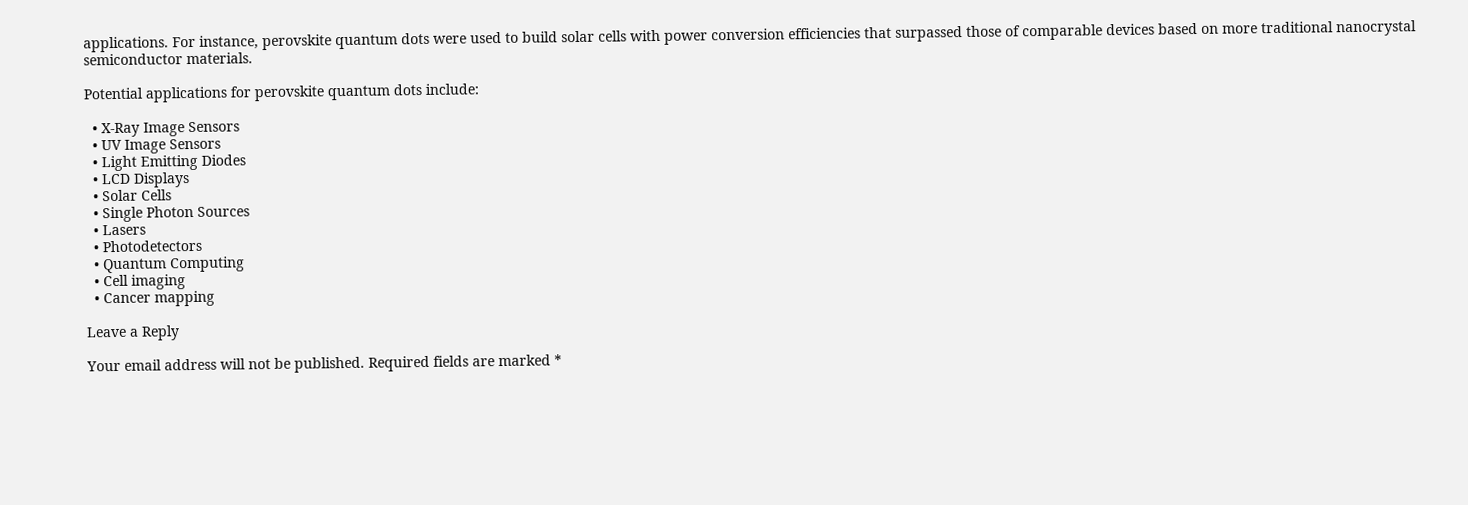applications. For instance, perovskite quantum dots were used to build solar cells with power conversion efficiencies that surpassed those of comparable devices based on more traditional nanocrystal semiconductor materials.

Potential applications for perovskite quantum dots include:

  • X-Ray Image Sensors
  • UV Image Sensors
  • Light Emitting Diodes
  • LCD Displays
  • Solar Cells
  • Single Photon Sources
  • Lasers
  • Photodetectors
  • Quantum Computing
  • Cell imaging
  • Cancer mapping

Leave a Reply

Your email address will not be published. Required fields are marked *